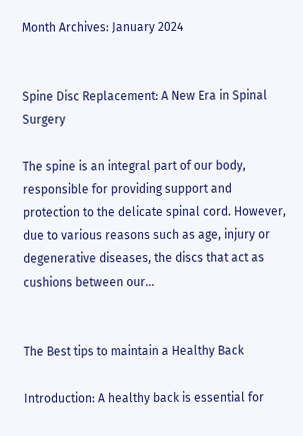Month Archives: January 2024


Spine Disc Replacement: A New Era in Spinal Surgery

The spine is an integral part of our body, responsible for providing support and protection to the delicate spinal cord. However, due to various reasons such as age, injury or degenerative diseases, the discs that act as cushions between our...


The Best tips to maintain a Healthy Back

Introduction: A healthy back is essential for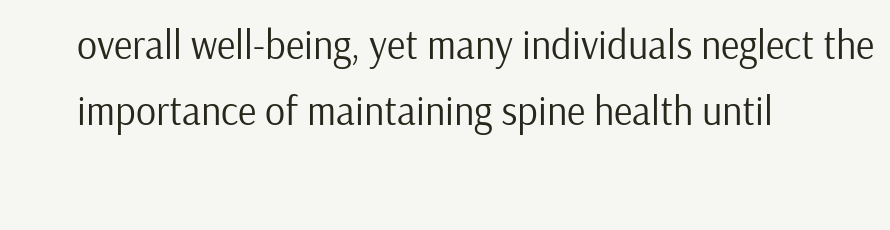overall well-being, yet many individuals neglect the importance of maintaining spine health until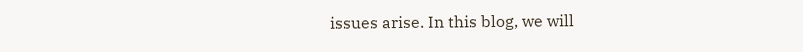issues arise. In this blog, we will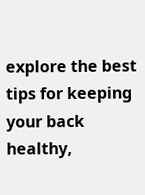explore the best tips for keeping your back healthy,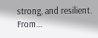strong, and resilient.  From...